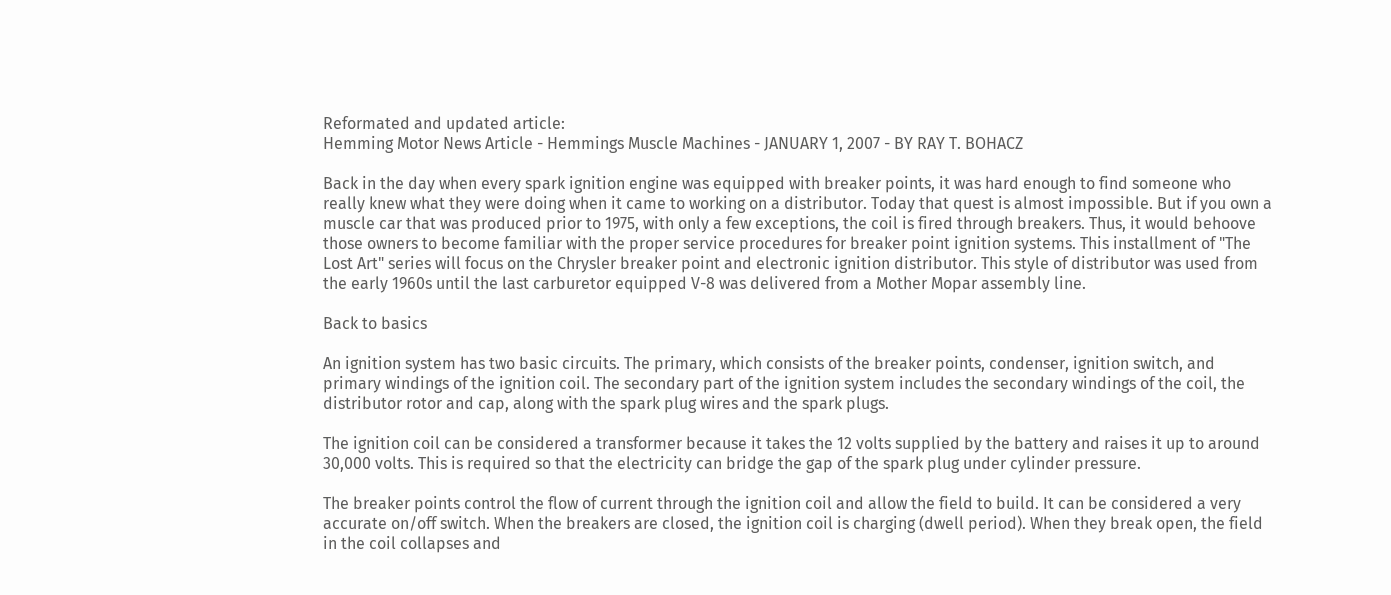Reformated and updated article:
Hemming Motor News Article - Hemmings Muscle Machines - JANUARY 1, 2007 - BY RAY T. BOHACZ

Back in the day when every spark ignition engine was equipped with breaker points, it was hard enough to find someone who really knew what they were doing when it came to working on a distributor. Today that quest is almost impossible. But if you own a muscle car that was produced prior to 1975, with only a few exceptions, the coil is fired through breakers. Thus, it would behoove those owners to become familiar with the proper service procedures for breaker point ignition systems. This installment of "The Lost Art" series will focus on the Chrysler breaker point and electronic ignition distributor. This style of distributor was used from the early 1960s until the last carburetor equipped V-8 was delivered from a Mother Mopar assembly line.

Back to basics

An ignition system has two basic circuits. The primary, which consists of the breaker points, condenser, ignition switch, and primary windings of the ignition coil. The secondary part of the ignition system includes the secondary windings of the coil, the distributor rotor and cap, along with the spark plug wires and the spark plugs.

The ignition coil can be considered a transformer because it takes the 12 volts supplied by the battery and raises it up to around 30,000 volts. This is required so that the electricity can bridge the gap of the spark plug under cylinder pressure.

The breaker points control the flow of current through the ignition coil and allow the field to build. It can be considered a very accurate on/off switch. When the breakers are closed, the ignition coil is charging (dwell period). When they break open, the field in the coil collapses and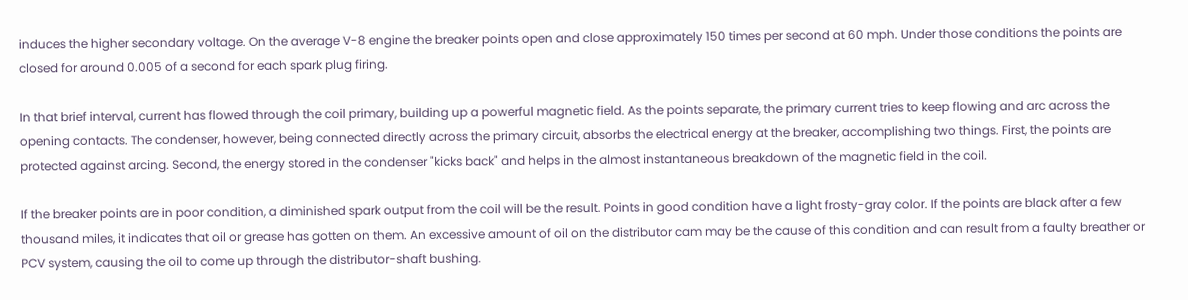induces the higher secondary voltage. On the average V-8 engine the breaker points open and close approximately 150 times per second at 60 mph. Under those conditions the points are closed for around 0.005 of a second for each spark plug firing.

In that brief interval, current has flowed through the coil primary, building up a powerful magnetic field. As the points separate, the primary current tries to keep flowing and arc across the opening contacts. The condenser, however, being connected directly across the primary circuit, absorbs the electrical energy at the breaker, accomplishing two things. First, the points are protected against arcing. Second, the energy stored in the condenser "kicks back" and helps in the almost instantaneous breakdown of the magnetic field in the coil.

If the breaker points are in poor condition, a diminished spark output from the coil will be the result. Points in good condition have a light frosty-gray color. If the points are black after a few thousand miles, it indicates that oil or grease has gotten on them. An excessive amount of oil on the distributor cam may be the cause of this condition and can result from a faulty breather or PCV system, causing the oil to come up through the distributor-shaft bushing.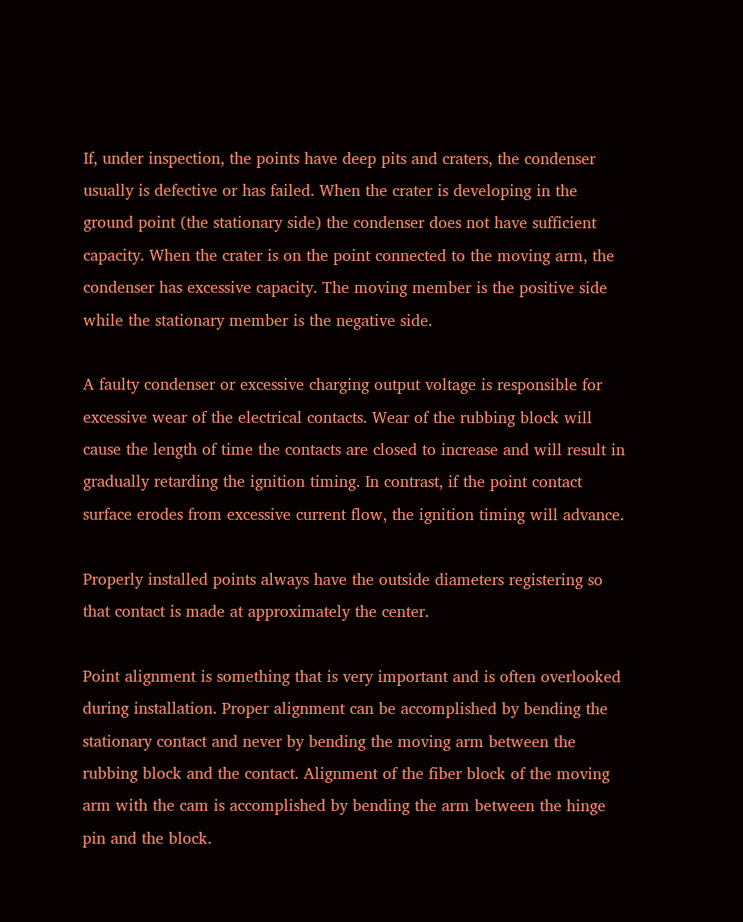If, under inspection, the points have deep pits and craters, the condenser usually is defective or has failed. When the crater is developing in the ground point (the stationary side) the condenser does not have sufficient capacity. When the crater is on the point connected to the moving arm, the condenser has excessive capacity. The moving member is the positive side while the stationary member is the negative side.

A faulty condenser or excessive charging output voltage is responsible for excessive wear of the electrical contacts. Wear of the rubbing block will cause the length of time the contacts are closed to increase and will result in gradually retarding the ignition timing. In contrast, if the point contact surface erodes from excessive current flow, the ignition timing will advance.

Properly installed points always have the outside diameters registering so that contact is made at approximately the center.

Point alignment is something that is very important and is often overlooked during installation. Proper alignment can be accomplished by bending the stationary contact and never by bending the moving arm between the rubbing block and the contact. Alignment of the fiber block of the moving arm with the cam is accomplished by bending the arm between the hinge pin and the block.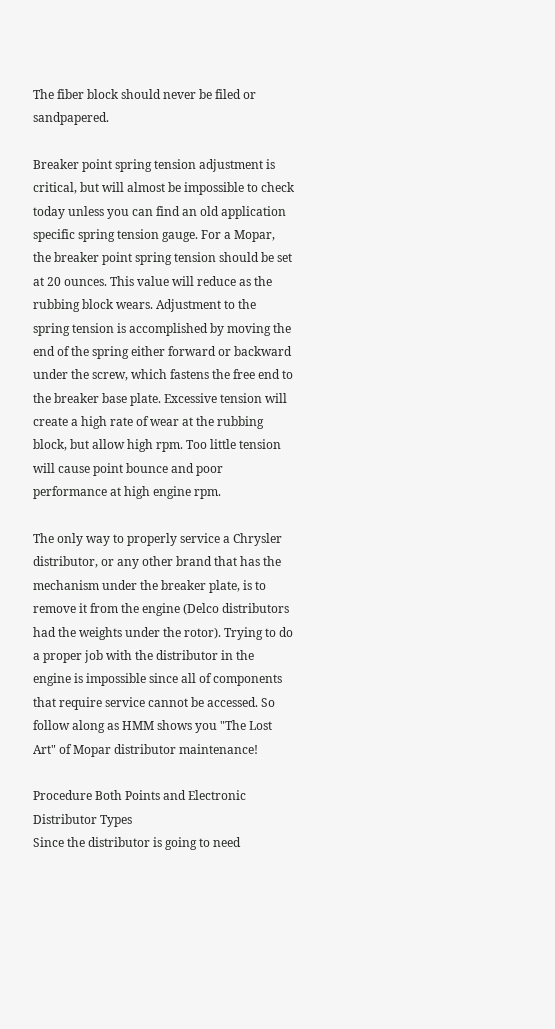The fiber block should never be filed or sandpapered.

Breaker point spring tension adjustment is critical, but will almost be impossible to check today unless you can find an old application specific spring tension gauge. For a Mopar, the breaker point spring tension should be set at 20 ounces. This value will reduce as the rubbing block wears. Adjustment to the spring tension is accomplished by moving the end of the spring either forward or backward under the screw, which fastens the free end to the breaker base plate. Excessive tension will create a high rate of wear at the rubbing block, but allow high rpm. Too little tension will cause point bounce and poor performance at high engine rpm.

The only way to properly service a Chrysler distributor, or any other brand that has the mechanism under the breaker plate, is to remove it from the engine (Delco distributors had the weights under the rotor). Trying to do a proper job with the distributor in the engine is impossible since all of components that require service cannot be accessed. So follow along as HMM shows you "The Lost Art" of Mopar distributor maintenance!

Procedure Both Points and Electronic Distributor Types
Since the distributor is going to need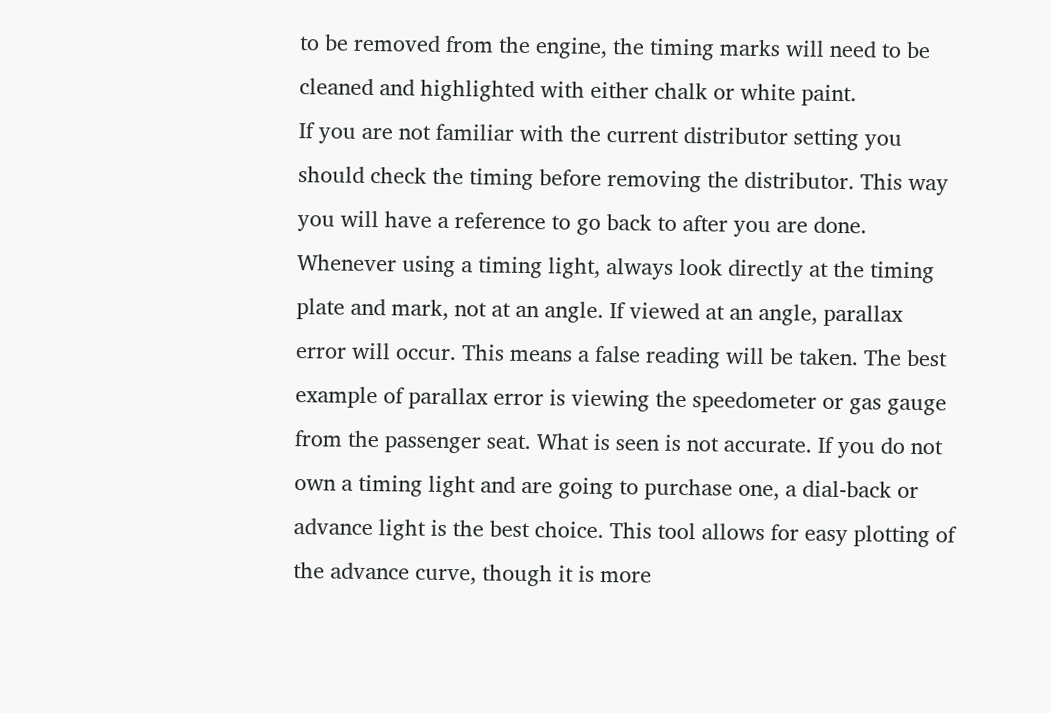to be removed from the engine, the timing marks will need to be cleaned and highlighted with either chalk or white paint.
If you are not familiar with the current distributor setting you should check the timing before removing the distributor. This way you will have a reference to go back to after you are done. Whenever using a timing light, always look directly at the timing plate and mark, not at an angle. If viewed at an angle, parallax error will occur. This means a false reading will be taken. The best example of parallax error is viewing the speedometer or gas gauge from the passenger seat. What is seen is not accurate. If you do not own a timing light and are going to purchase one, a dial-back or advance light is the best choice. This tool allows for easy plotting of the advance curve, though it is more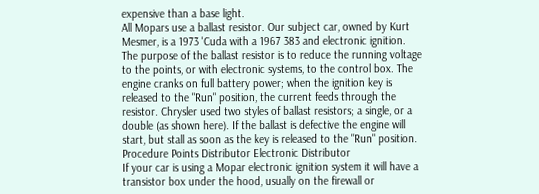expensive than a base light.
All Mopars use a ballast resistor. Our subject car, owned by Kurt Mesmer, is a 1973 'Cuda with a 1967 383 and electronic ignition. The purpose of the ballast resistor is to reduce the running voltage to the points, or with electronic systems, to the control box. The engine cranks on full battery power; when the ignition key is released to the "Run" position, the current feeds through the resistor. Chrysler used two styles of ballast resistors; a single, or a double (as shown here). If the ballast is defective the engine will start, but stall as soon as the key is released to the "Run" position.
Procedure Points Distributor Electronic Distributor
If your car is using a Mopar electronic ignition system it will have a transistor box under the hood, usually on the firewall or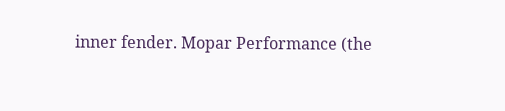inner fender. Mopar Performance (the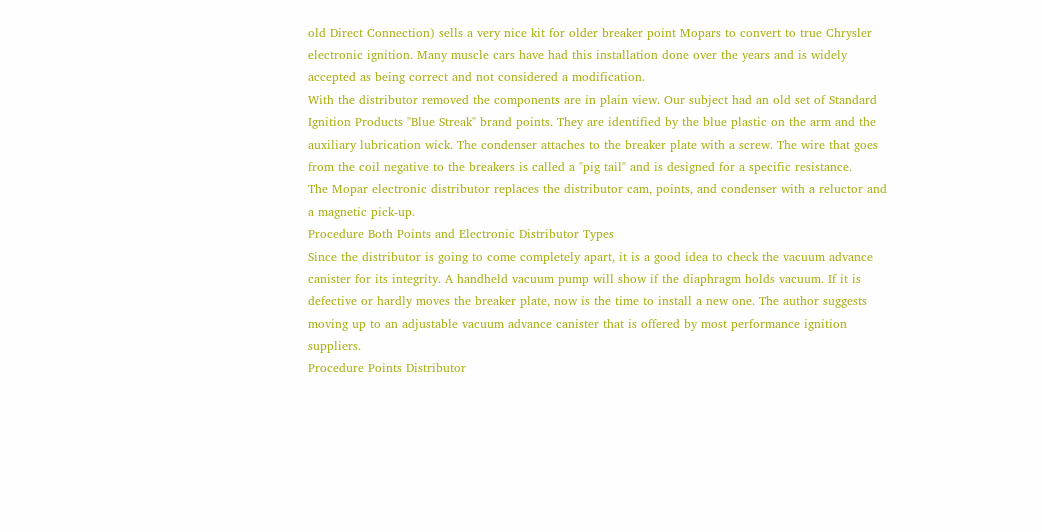old Direct Connection) sells a very nice kit for older breaker point Mopars to convert to true Chrysler electronic ignition. Many muscle cars have had this installation done over the years and is widely accepted as being correct and not considered a modification.
With the distributor removed the components are in plain view. Our subject had an old set of Standard Ignition Products "Blue Streak" brand points. They are identified by the blue plastic on the arm and the auxiliary lubrication wick. The condenser attaches to the breaker plate with a screw. The wire that goes from the coil negative to the breakers is called a "pig tail" and is designed for a specific resistance.
The Mopar electronic distributor replaces the distributor cam, points, and condenser with a reluctor and a magnetic pick-up.
Procedure Both Points and Electronic Distributor Types
Since the distributor is going to come completely apart, it is a good idea to check the vacuum advance canister for its integrity. A handheld vacuum pump will show if the diaphragm holds vacuum. If it is defective or hardly moves the breaker plate, now is the time to install a new one. The author suggests moving up to an adjustable vacuum advance canister that is offered by most performance ignition suppliers.
Procedure Points Distributor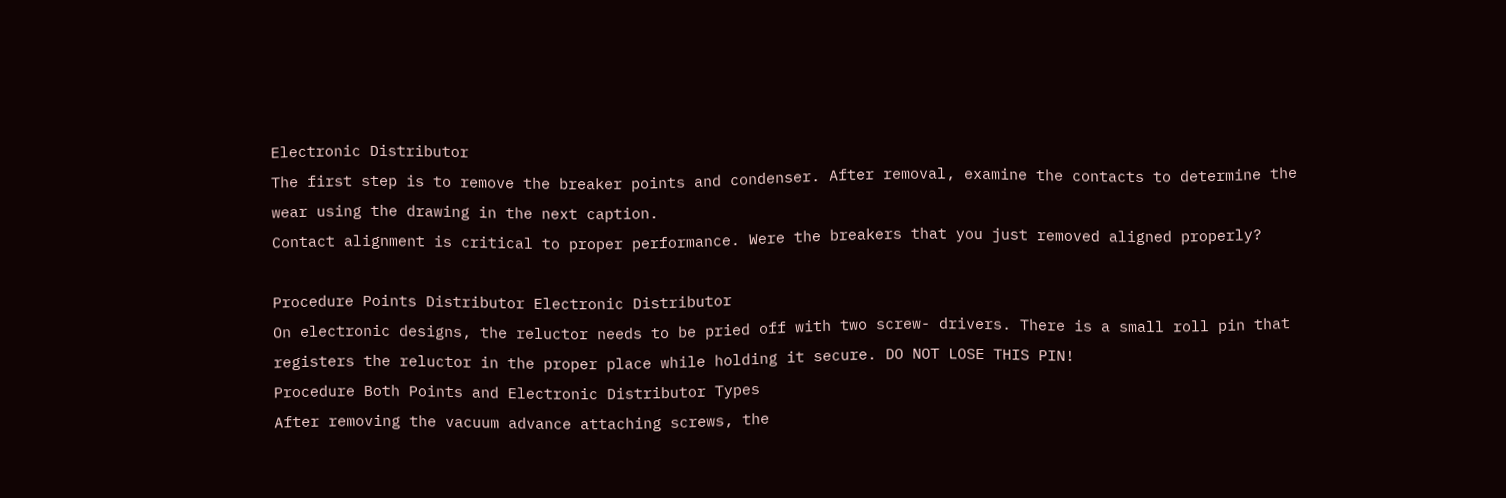Electronic Distributor
The first step is to remove the breaker points and condenser. After removal, examine the contacts to determine the wear using the drawing in the next caption.
Contact alignment is critical to proper performance. Were the breakers that you just removed aligned properly?

Procedure Points Distributor Electronic Distributor
On electronic designs, the reluctor needs to be pried off with two screw- drivers. There is a small roll pin that registers the reluctor in the proper place while holding it secure. DO NOT LOSE THIS PIN!
Procedure Both Points and Electronic Distributor Types
After removing the vacuum advance attaching screws, the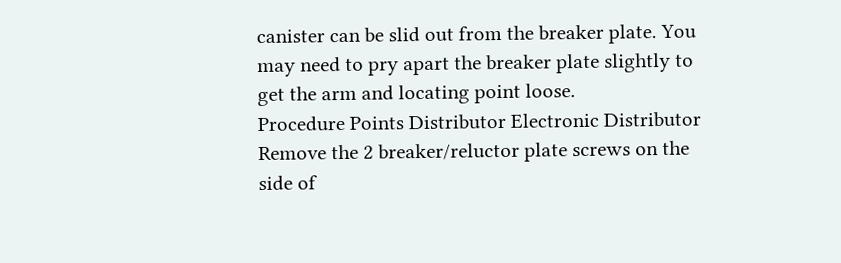canister can be slid out from the breaker plate. You may need to pry apart the breaker plate slightly to get the arm and locating point loose.
Procedure Points Distributor Electronic Distributor
Remove the 2 breaker/reluctor plate screws on the side of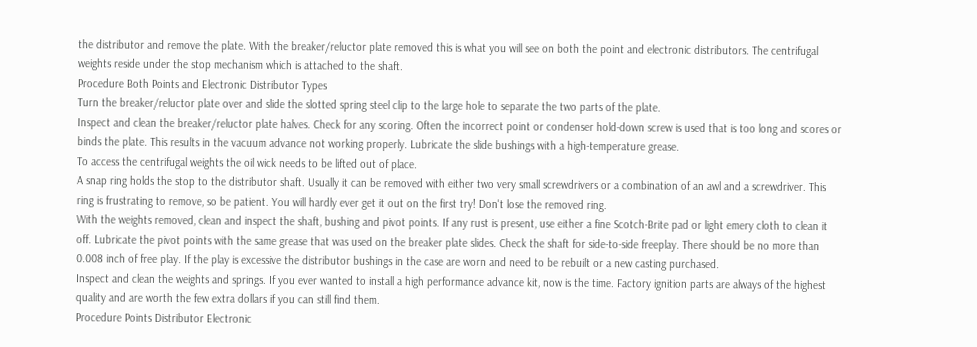the distributor and remove the plate. With the breaker/reluctor plate removed this is what you will see on both the point and electronic distributors. The centrifugal weights reside under the stop mechanism which is attached to the shaft.
Procedure Both Points and Electronic Distributor Types
Turn the breaker/reluctor plate over and slide the slotted spring steel clip to the large hole to separate the two parts of the plate.
Inspect and clean the breaker/reluctor plate halves. Check for any scoring. Often the incorrect point or condenser hold-down screw is used that is too long and scores or binds the plate. This results in the vacuum advance not working properly. Lubricate the slide bushings with a high-temperature grease.
To access the centrifugal weights the oil wick needs to be lifted out of place.
A snap ring holds the stop to the distributor shaft. Usually it can be removed with either two very small screwdrivers or a combination of an awl and a screwdriver. This ring is frustrating to remove, so be patient. You will hardly ever get it out on the first try! Don't lose the removed ring.
With the weights removed, clean and inspect the shaft, bushing and pivot points. If any rust is present, use either a fine Scotch-Brite pad or light emery cloth to clean it off. Lubricate the pivot points with the same grease that was used on the breaker plate slides. Check the shaft for side-to-side freeplay. There should be no more than 0.008 inch of free play. If the play is excessive the distributor bushings in the case are worn and need to be rebuilt or a new casting purchased.
Inspect and clean the weights and springs. If you ever wanted to install a high performance advance kit, now is the time. Factory ignition parts are always of the highest quality and are worth the few extra dollars if you can still find them.
Procedure Points Distributor Electronic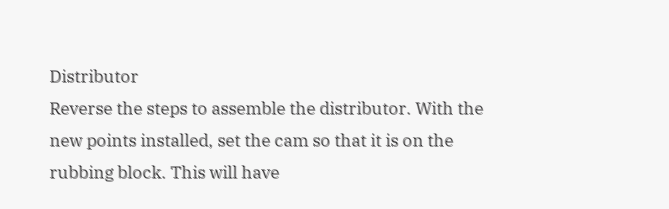Distributor
Reverse the steps to assemble the distributor. With the new points installed, set the cam so that it is on the rubbing block. This will have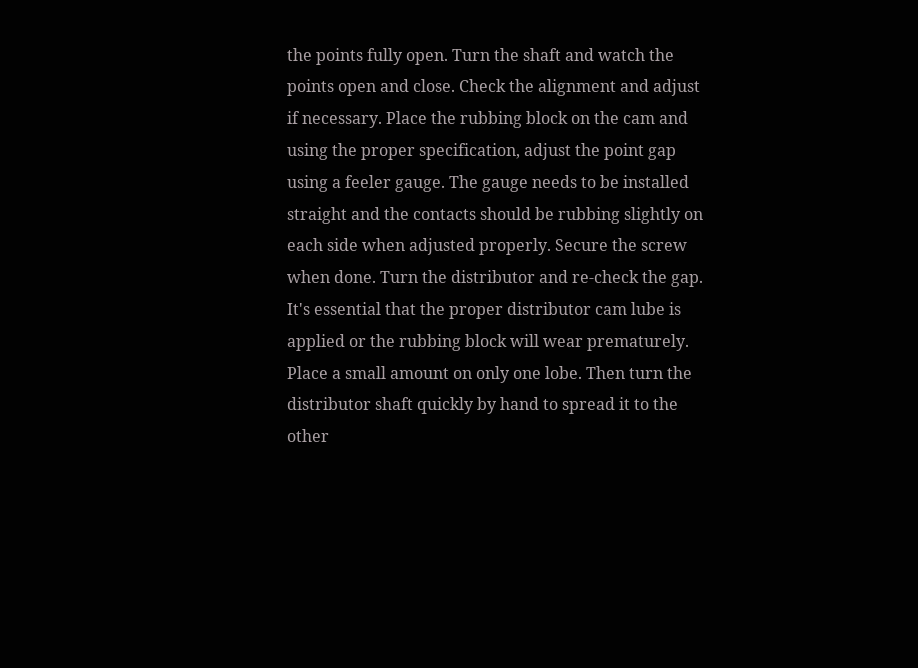the points fully open. Turn the shaft and watch the points open and close. Check the alignment and adjust if necessary. Place the rubbing block on the cam and using the proper specification, adjust the point gap using a feeler gauge. The gauge needs to be installed straight and the contacts should be rubbing slightly on each side when adjusted properly. Secure the screw when done. Turn the distributor and re-check the gap.
It's essential that the proper distributor cam lube is applied or the rubbing block will wear prematurely. Place a small amount on only one lobe. Then turn the distributor shaft quickly by hand to spread it to the other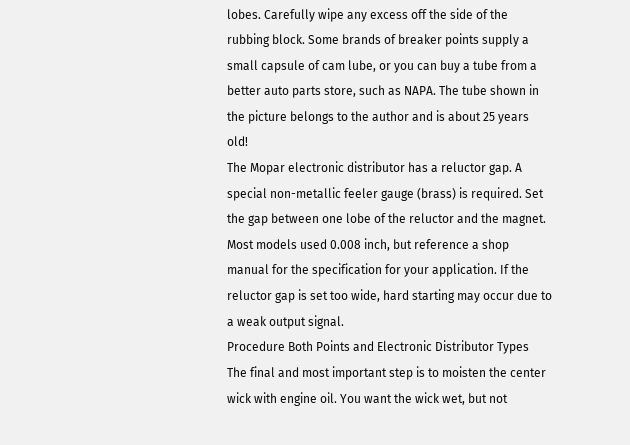lobes. Carefully wipe any excess off the side of the rubbing block. Some brands of breaker points supply a small capsule of cam lube, or you can buy a tube from a better auto parts store, such as NAPA. The tube shown in the picture belongs to the author and is about 25 years old!
The Mopar electronic distributor has a reluctor gap. A special non-metallic feeler gauge (brass) is required. Set the gap between one lobe of the reluctor and the magnet. Most models used 0.008 inch, but reference a shop manual for the specification for your application. If the reluctor gap is set too wide, hard starting may occur due to a weak output signal.
Procedure Both Points and Electronic Distributor Types
The final and most important step is to moisten the center wick with engine oil. You want the wick wet, but not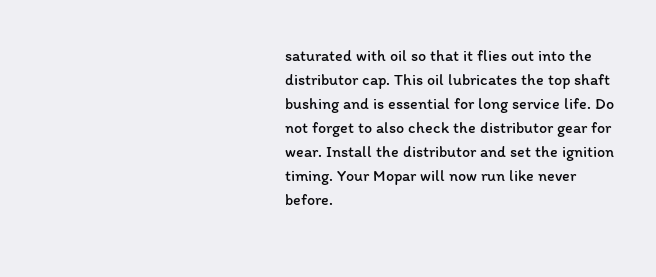saturated with oil so that it flies out into the distributor cap. This oil lubricates the top shaft bushing and is essential for long service life. Do not forget to also check the distributor gear for wear. Install the distributor and set the ignition timing. Your Mopar will now run like never before.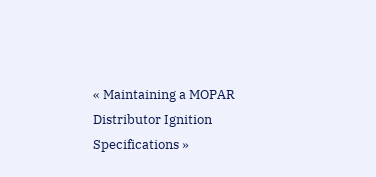« Maintaining a MOPAR Distributor Ignition Specifications »